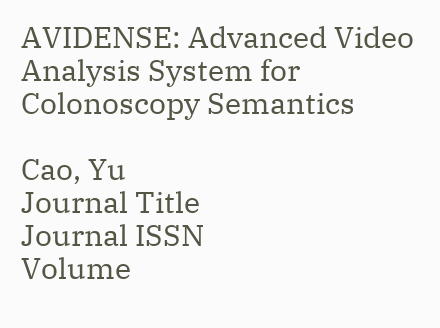AVIDENSE: Advanced Video Analysis System for Colonoscopy Semantics

Cao, Yu
Journal Title
Journal ISSN
Volume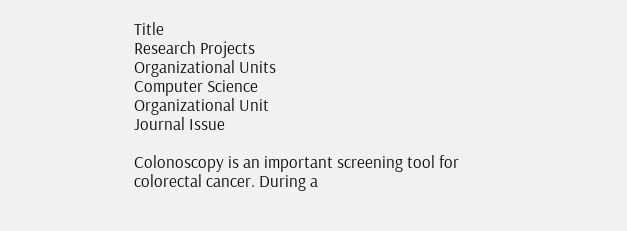Title
Research Projects
Organizational Units
Computer Science
Organizational Unit
Journal Issue

Colonoscopy is an important screening tool for colorectal cancer. During a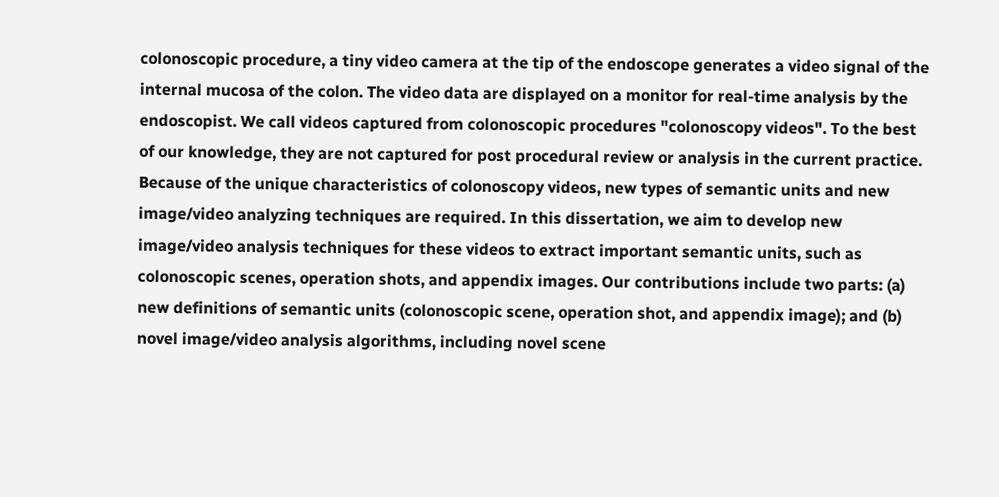colonoscopic procedure, a tiny video camera at the tip of the endoscope generates a video signal of the internal mucosa of the colon. The video data are displayed on a monitor for real-time analysis by the endoscopist. We call videos captured from colonoscopic procedures "colonoscopy videos". To the best of our knowledge, they are not captured for post procedural review or analysis in the current practice. Because of the unique characteristics of colonoscopy videos, new types of semantic units and new image/video analyzing techniques are required. In this dissertation, we aim to develop new image/video analysis techniques for these videos to extract important semantic units, such as colonoscopic scenes, operation shots, and appendix images. Our contributions include two parts: (a) new definitions of semantic units (colonoscopic scene, operation shot, and appendix image); and (b) novel image/video analysis algorithms, including novel scene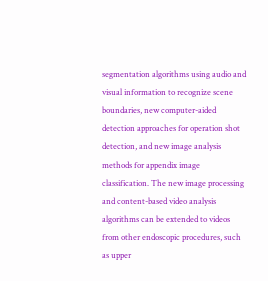segmentation algorithms using audio and visual information to recognize scene boundaries, new computer-aided detection approaches for operation shot detection, and new image analysis methods for appendix image classification. The new image processing and content-based video analysis algorithms can be extended to videos from other endoscopic procedures, such as upper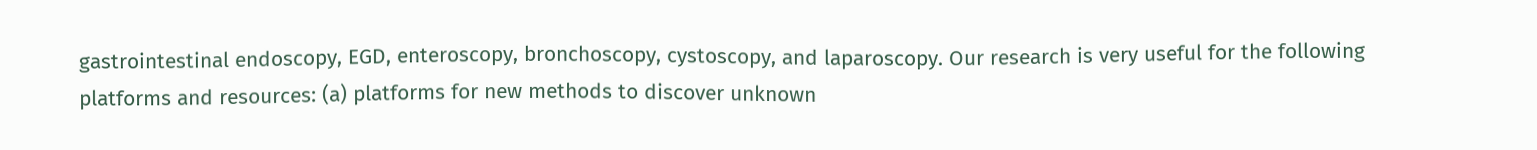gastrointestinal endoscopy, EGD, enteroscopy, bronchoscopy, cystoscopy, and laparoscopy. Our research is very useful for the following platforms and resources: (a) platforms for new methods to discover unknown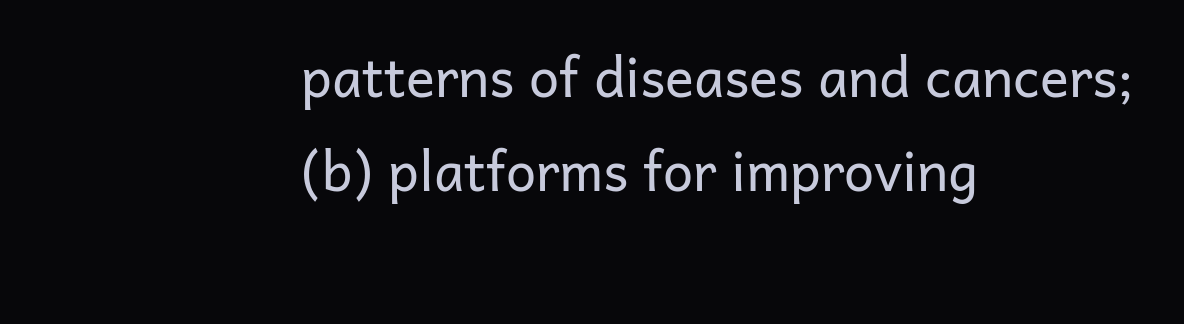patterns of diseases and cancers; (b) platforms for improving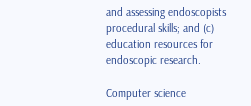and assessing endoscopists procedural skills; and (c) education resources for endoscopic research.

Computer science